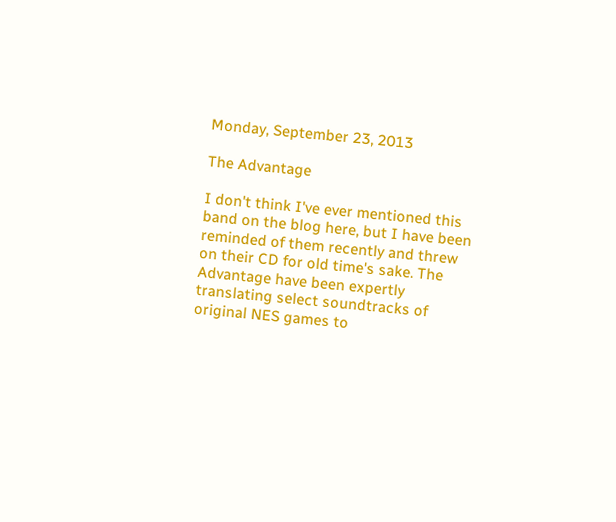Monday, September 23, 2013

The Advantage

I don't think I've ever mentioned this band on the blog here, but I have been reminded of them recently and threw on their CD for old time's sake. The Advantage have been expertly translating select soundtracks of original NES games to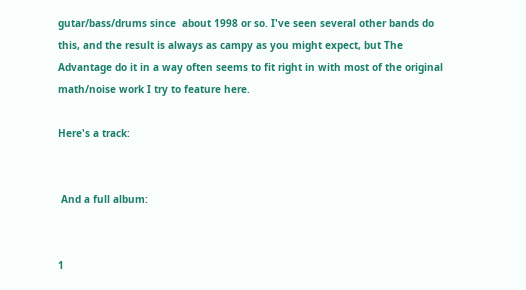gutar/bass/drums since  about 1998 or so. I've seen several other bands do this, and the result is always as campy as you might expect, but The Advantage do it in a way often seems to fit right in with most of the original math/noise work I try to feature here.

Here's a track:


 And a full album:


1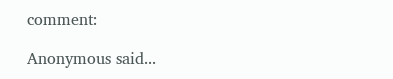comment:

Anonymous said...